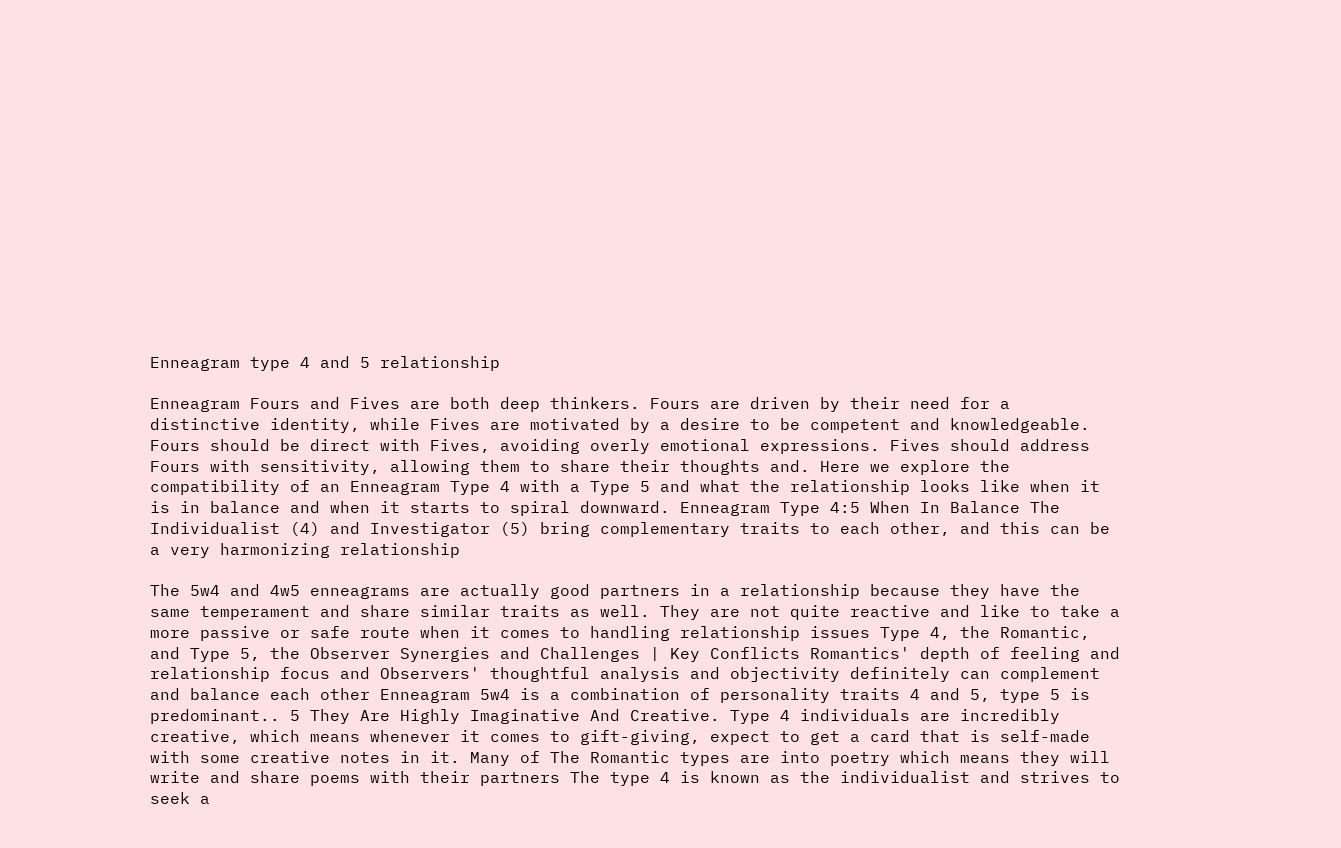Enneagram type 4 and 5 relationship

Enneagram Fours and Fives are both deep thinkers. Fours are driven by their need for a distinctive identity, while Fives are motivated by a desire to be competent and knowledgeable. Fours should be direct with Fives, avoiding overly emotional expressions. Fives should address Fours with sensitivity, allowing them to share their thoughts and. Here we explore the compatibility of an Enneagram Type 4 with a Type 5 and what the relationship looks like when it is in balance and when it starts to spiral downward. Enneagram Type 4:5 When In Balance The Individualist (4) and Investigator (5) bring complementary traits to each other, and this can be a very harmonizing relationship

The 5w4 and 4w5 enneagrams are actually good partners in a relationship because they have the same temperament and share similar traits as well. They are not quite reactive and like to take a more passive or safe route when it comes to handling relationship issues Type 4, the Romantic, and Type 5, the Observer Synergies and Challenges | Key Conflicts Romantics' depth of feeling and relationship focus and Observers' thoughtful analysis and objectivity definitely can complement and balance each other Enneagram 5w4 is a combination of personality traits 4 and 5, type 5 is predominant.. 5 They Are Highly Imaginative And Creative. Type 4 individuals are incredibly creative, which means whenever it comes to gift-giving, expect to get a card that is self-made with some creative notes in it. Many of The Romantic types are into poetry which means they will write and share poems with their partners The type 4 is known as the individualist and strives to seek a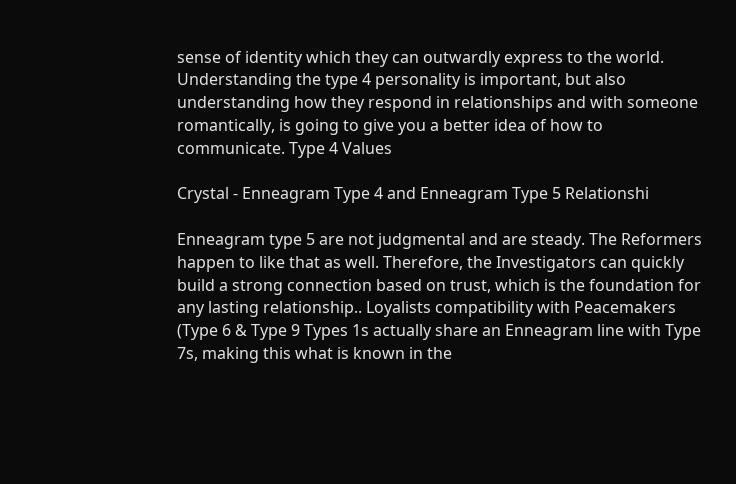sense of identity which they can outwardly express to the world. Understanding the type 4 personality is important, but also understanding how they respond in relationships and with someone romantically, is going to give you a better idea of how to communicate. Type 4 Values

Crystal - Enneagram Type 4 and Enneagram Type 5 Relationshi

Enneagram type 5 are not judgmental and are steady. The Reformers happen to like that as well. Therefore, the Investigators can quickly build a strong connection based on trust, which is the foundation for any lasting relationship.. Loyalists compatibility with Peacemakers (Type 6 & Type 9 Types 1s actually share an Enneagram line with Type 7s, making this what is known in the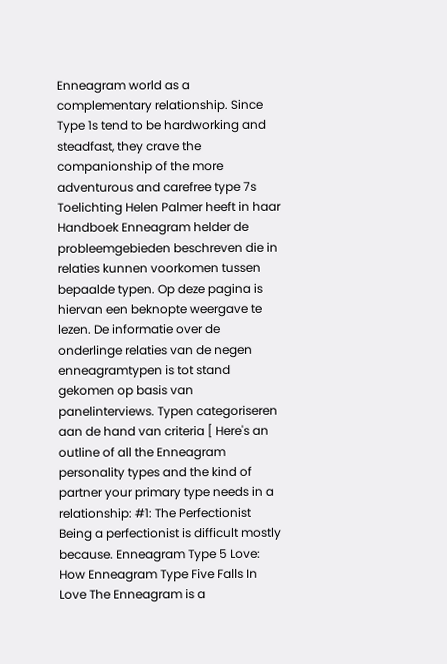Enneagram world as a complementary relationship. Since Type 1s tend to be hardworking and steadfast, they crave the companionship of the more adventurous and carefree type 7s Toelichting Helen Palmer heeft in haar Handboek Enneagram helder de probleemgebieden beschreven die in relaties kunnen voorkomen tussen bepaalde typen. Op deze pagina is hiervan een beknopte weergave te lezen. De informatie over de onderlinge relaties van de negen enneagramtypen is tot stand gekomen op basis van panelinterviews. Typen categoriseren aan de hand van criteria [ Here's an outline of all the Enneagram personality types and the kind of partner your primary type needs in a relationship: #1: The Perfectionist Being a perfectionist is difficult mostly because. Enneagram Type 5 Love: How Enneagram Type Five Falls In Love The Enneagram is a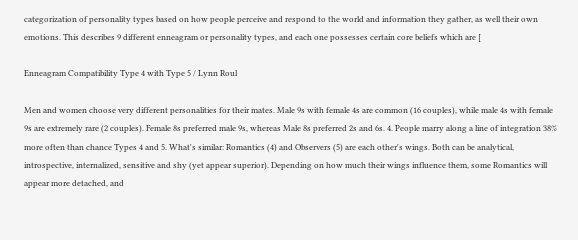categorization of personality types based on how people perceive and respond to the world and information they gather, as well their own emotions. This describes 9 different enneagram or personality types, and each one possesses certain core beliefs which are [

Enneagram Compatibility Type 4 with Type 5 / Lynn Roul

Men and women choose very different personalities for their mates. Male 9s with female 4s are common (16 couples), while male 4s with female 9s are extremely rare (2 couples). Female 8s preferred male 9s, whereas Male 8s preferred 2s and 6s. 4. People marry along a line of integration 38% more often than chance Types 4 and 5. What's similar: Romantics (4) and Observers (5) are each other's wings. Both can be analytical, introspective, internalized, sensitive and shy (yet appear superior). Depending on how much their wings influence them, some Romantics will appear more detached, and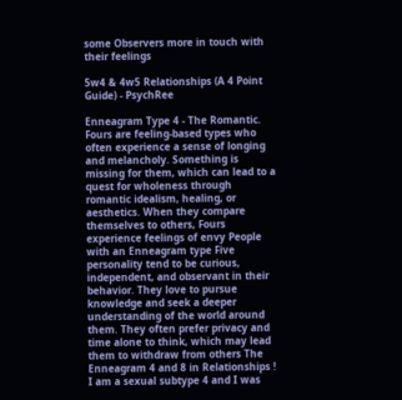some Observers more in touch with their feelings

5w4 & 4w5 Relationships (A 4 Point Guide) - PsychRee

Enneagram Type 4 - The Romantic. Fours are feeling-based types who often experience a sense of longing and melancholy. Something is missing for them, which can lead to a quest for wholeness through romantic idealism, healing, or aesthetics. When they compare themselves to others, Fours experience feelings of envy People with an Enneagram type Five personality tend to be curious, independent, and observant in their behavior. They love to pursue knowledge and seek a deeper understanding of the world around them. They often prefer privacy and time alone to think, which may lead them to withdraw from others The Enneagram 4 and 8 in Relationships ! I am a sexual subtype 4 and I was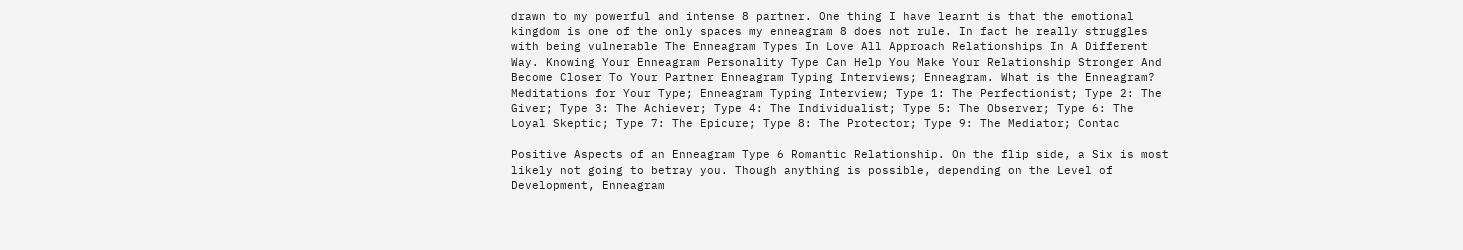drawn to my powerful and intense 8 partner. One thing I have learnt is that the emotional kingdom is one of the only spaces my enneagram 8 does not rule. In fact he really struggles with being vulnerable The Enneagram Types In Love All Approach Relationships In A Different Way. Knowing Your Enneagram Personality Type Can Help You Make Your Relationship Stronger And Become Closer To Your Partner Enneagram Typing Interviews; Enneagram. What is the Enneagram? Meditations for Your Type; Enneagram Typing Interview; Type 1: The Perfectionist; Type 2: The Giver; Type 3: The Achiever; Type 4: The Individualist; Type 5: The Observer; Type 6: The Loyal Skeptic; Type 7: The Epicure; Type 8: The Protector; Type 9: The Mediator; Contac

Positive Aspects of an Enneagram Type 6 Romantic Relationship. On the flip side, a Six is most likely not going to betray you. Though anything is possible, depending on the Level of Development, Enneagram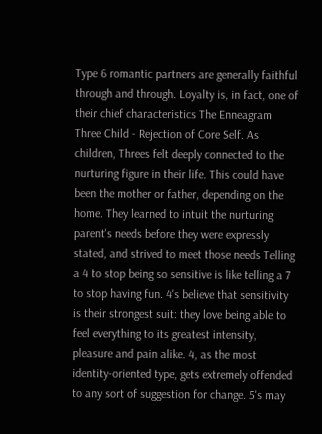Type 6 romantic partners are generally faithful through and through. Loyalty is, in fact, one of their chief characteristics The Enneagram Three Child - Rejection of Core Self. As children, Threes felt deeply connected to the nurturing figure in their life. This could have been the mother or father, depending on the home. They learned to intuit the nurturing parent's needs before they were expressly stated, and strived to meet those needs Telling a 4 to stop being so sensitive is like telling a 7 to stop having fun. 4's believe that sensitivity is their strongest suit: they love being able to feel everything to its greatest intensity, pleasure and pain alike. 4, as the most identity-oriented type, gets extremely offended to any sort of suggestion for change. 5's may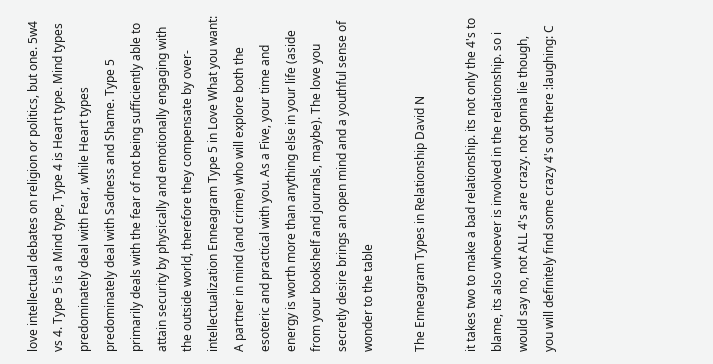love intellectual debates on religion or politics, but one. 5w4 vs 4. Type 5 is a Mind type, Type 4 is Heart type. Mind types predominately deal with Fear, while Heart types predominately deal with Sadness and Shame. Type 5 primarily deals with the fear of not being sufficiently able to attain security by physically and emotionally engaging with the outside world, therefore they compensate by over-intellectualization Enneagram Type 5 in Love What you want: A partner in mind (and crime) who will explore both the esoteric and practical with you. As a Five, your time and energy is worth more than anything else in your life (aside from your bookshelf and journals, maybe). The love you secretly desire brings an open mind and a youthful sense of wonder to the table

The Enneagram Types in Relationship David N

it takes two to make a bad relationship. its not only the 4's to blame, its also whoever is involved in the relationship. so i would say no, not ALL 4's are crazy. not gonna lie though, you will definitely find some crazy 4's out there :laughing: C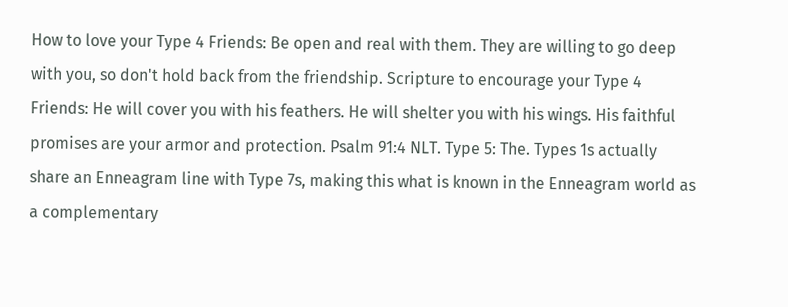How to love your Type 4 Friends: Be open and real with them. They are willing to go deep with you, so don't hold back from the friendship. Scripture to encourage your Type 4 Friends: He will cover you with his feathers. He will shelter you with his wings. His faithful promises are your armor and protection. Psalm 91:4 NLT. Type 5: The. Types 1s actually share an Enneagram line with Type 7s, making this what is known in the Enneagram world as a complementary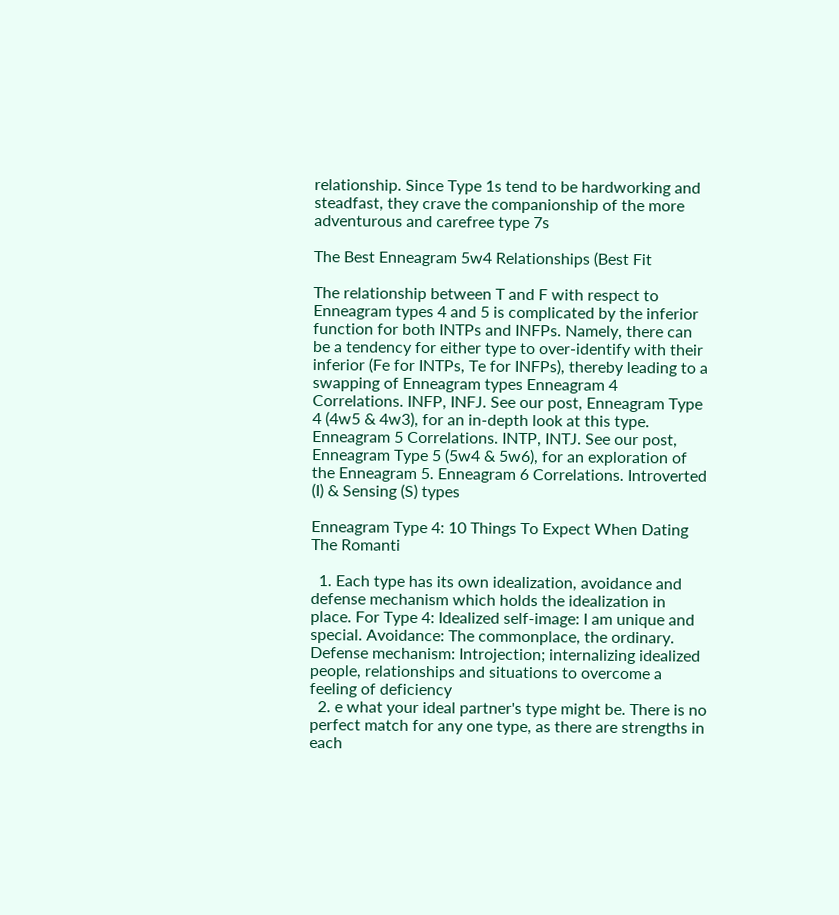relationship. Since Type 1s tend to be hardworking and steadfast, they crave the companionship of the more adventurous and carefree type 7s

The Best Enneagram 5w4 Relationships (Best Fit

The relationship between T and F with respect to Enneagram types 4 and 5 is complicated by the inferior function for both INTPs and INFPs. Namely, there can be a tendency for either type to over-identify with their inferior (Fe for INTPs, Te for INFPs), thereby leading to a swapping of Enneagram types Enneagram 4 Correlations. INFP, INFJ. See our post, Enneagram Type 4 (4w5 & 4w3), for an in-depth look at this type. Enneagram 5 Correlations. INTP, INTJ. See our post, Enneagram Type 5 (5w4 & 5w6), for an exploration of the Enneagram 5. Enneagram 6 Correlations. Introverted (I) & Sensing (S) types

Enneagram Type 4: 10 Things To Expect When Dating The Romanti

  1. Each type has its own idealization, avoidance and defense mechanism which holds the idealization in place. For Type 4: Idealized self-image: I am unique and special. Avoidance: The commonplace, the ordinary. Defense mechanism: Introjection; internalizing idealized people, relationships and situations to overcome a feeling of deficiency
  2. e what your ideal partner's type might be. There is no perfect match for any one type, as there are strengths in each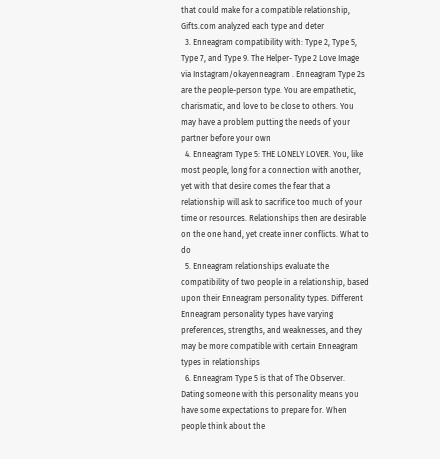that could make for a compatible relationship, Gifts.com analyzed each type and deter
  3. Enneagram compatibility with: Type 2, Type 5, Type 7, and Type 9. The Helper- Type 2 Love Image via Instagram/okayenneagram . Enneagram Type 2s are the people-person type. You are empathetic, charismatic, and love to be close to others. You may have a problem putting the needs of your partner before your own
  4. Enneagram Type 5: THE LONELY LOVER. You, like most people, long for a connection with another, yet with that desire comes the fear that a relationship will ask to sacrifice too much of your time or resources. Relationships then are desirable on the one hand, yet create inner conflicts. What to do
  5. Enneagram relationships evaluate the compatibility of two people in a relationship, based upon their Enneagram personality types. Different Enneagram personality types have varying preferences, strengths, and weaknesses, and they may be more compatible with certain Enneagram types in relationships
  6. Enneagram Type 5 is that of The Observer. Dating someone with this personality means you have some expectations to prepare for. When people think about the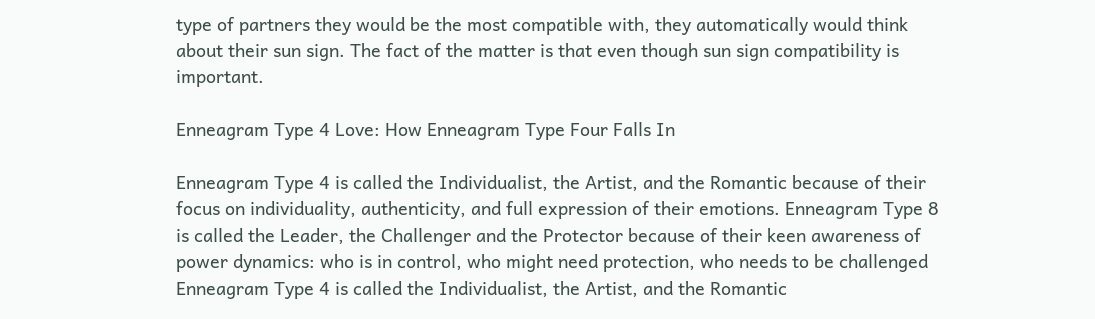type of partners they would be the most compatible with, they automatically would think about their sun sign. The fact of the matter is that even though sun sign compatibility is important.

Enneagram Type 4 Love: How Enneagram Type Four Falls In

Enneagram Type 4 is called the Individualist, the Artist, and the Romantic because of their focus on individuality, authenticity, and full expression of their emotions. Enneagram Type 8 is called the Leader, the Challenger and the Protector because of their keen awareness of power dynamics: who is in control, who might need protection, who needs to be challenged Enneagram Type 4 is called the Individualist, the Artist, and the Romantic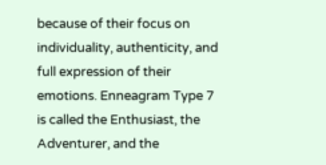because of their focus on individuality, authenticity, and full expression of their emotions. Enneagram Type 7 is called the Enthusiast, the Adventurer, and the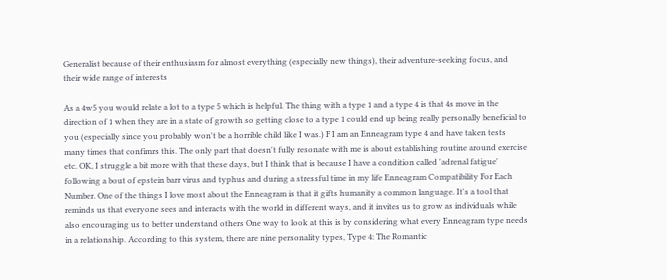Generalist because of their enthusiasm for almost everything (especially new things), their adventure-seeking focus, and their wide range of interests

As a 4w5 you would relate a lot to a type 5 which is helpful. The thing with a type 1 and a type 4 is that 4s move in the direction of 1 when they are in a state of growth so getting close to a type 1 could end up being really personally beneficial to you (especially since you probably won't be a horrible child like I was.) F I am an Enneagram type 4 and have taken tests many times that confimrs this. The only part that doesn't fully resonate with me is about establishing routine around exercise etc. OK, I struggle a bit more with that these days, but I think that is because I have a condition called 'adrenal fatigue' following a bout of epstein barr virus and typhus and during a stressful time in my life Enneagram Compatibility For Each Number. One of the things I love most about the Enneagram is that it gifts humanity a common language. It's a tool that reminds us that everyone sees and interacts with the world in different ways, and it invites us to grow as individuals while also encouraging us to better understand others One way to look at this is by considering what every Enneagram type needs in a relationship. According to this system, there are nine personality types, Type 4: The Romantic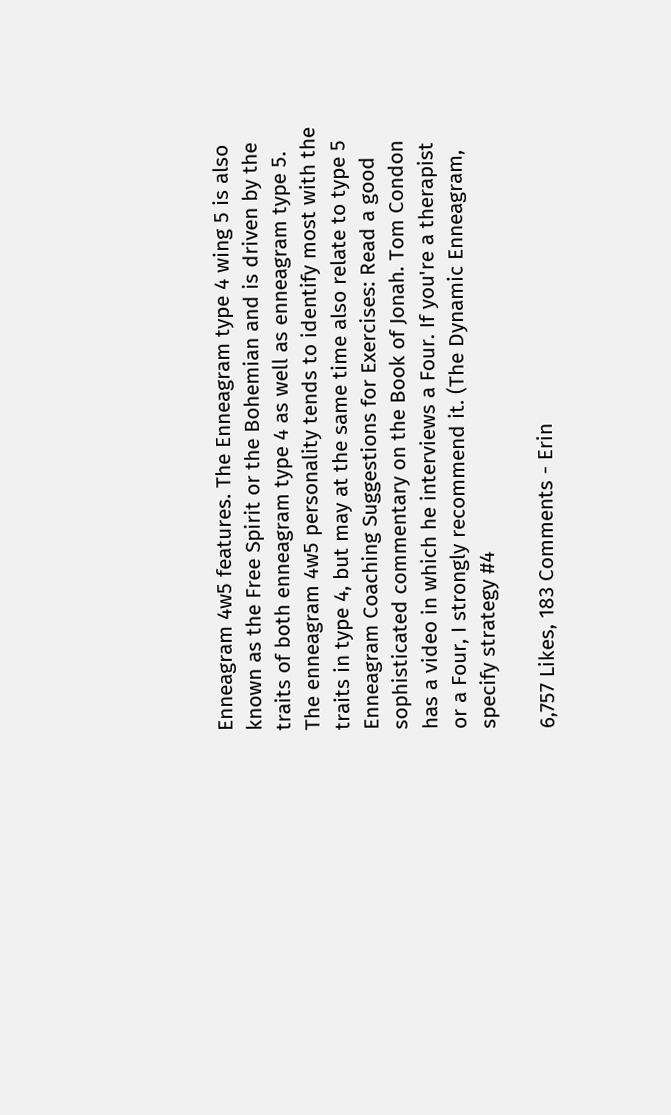Enneagram 4w5 features. The Enneagram type 4 wing 5 is also known as the Free Spirit or the Bohemian and is driven by the traits of both enneagram type 4 as well as enneagram type 5. The enneagram 4w5 personality tends to identify most with the traits in type 4, but may at the same time also relate to type 5 Enneagram Coaching Suggestions for Exercises: Read a good sophisticated commentary on the Book of Jonah. Tom Condon has a video in which he interviews a Four. If you're a therapist or a Four, I strongly recommend it. (The Dynamic Enneagram, specify strategy #4

6,757 Likes, 183 Comments - Erin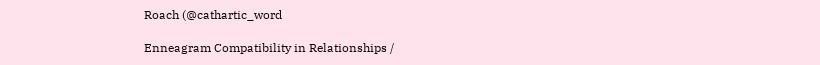Roach (@cathartic_word

Enneagram Compatibility in Relationships /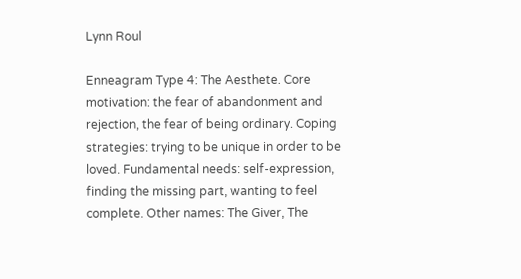Lynn Roul

Enneagram Type 4: The Aesthete. Core motivation: the fear of abandonment and rejection, the fear of being ordinary. Coping strategies: trying to be unique in order to be loved. Fundamental needs: self-expression, finding the missing part, wanting to feel complete. Other names: The Giver, The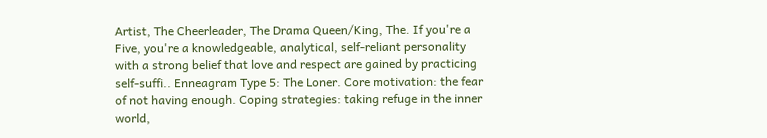Artist, The Cheerleader, The Drama Queen/King, The. If you're a Five, you're a knowledgeable, analytical, self-reliant personality with a strong belief that love and respect are gained by practicing self-suffi.. Enneagram Type 5: The Loner. Core motivation: the fear of not having enough. Coping strategies: taking refuge in the inner world,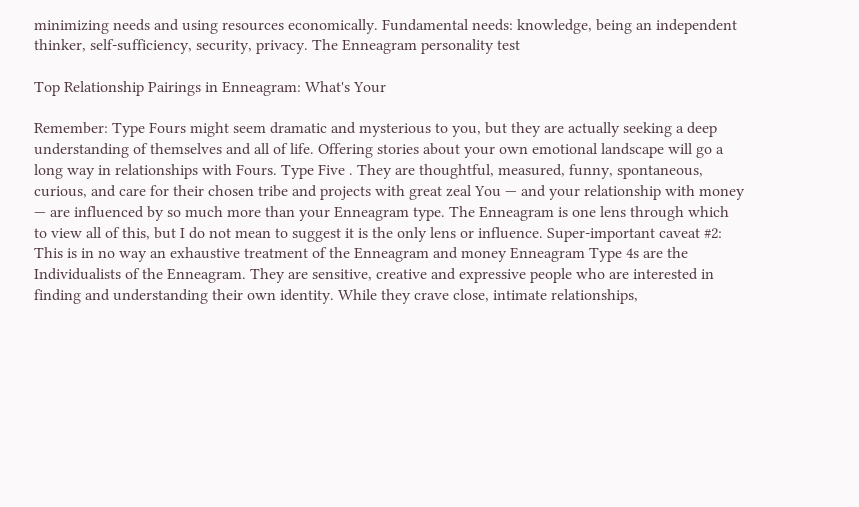minimizing needs and using resources economically. Fundamental needs: knowledge, being an independent thinker, self-sufficiency, security, privacy. The Enneagram personality test

Top Relationship Pairings in Enneagram: What's Your

Remember: Type Fours might seem dramatic and mysterious to you, but they are actually seeking a deep understanding of themselves and all of life. Offering stories about your own emotional landscape will go a long way in relationships with Fours. Type Five . They are thoughtful, measured, funny, spontaneous, curious, and care for their chosen tribe and projects with great zeal You — and your relationship with money — are influenced by so much more than your Enneagram type. The Enneagram is one lens through which to view all of this, but I do not mean to suggest it is the only lens or influence. Super-important caveat #2: This is in no way an exhaustive treatment of the Enneagram and money Enneagram Type 4s are the Individualists of the Enneagram. They are sensitive, creative and expressive people who are interested in finding and understanding their own identity. While they crave close, intimate relationships,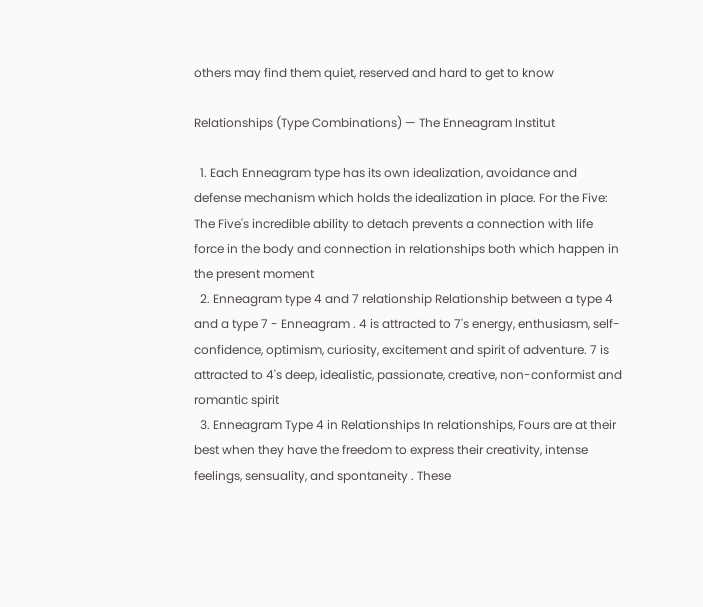others may find them quiet, reserved and hard to get to know

Relationships (Type Combinations) — The Enneagram Institut

  1. Each Enneagram type has its own idealization, avoidance and defense mechanism which holds the idealization in place. For the Five: The Five's incredible ability to detach prevents a connection with life force in the body and connection in relationships both which happen in the present moment
  2. Enneagram type 4 and 7 relationship Relationship between a type 4 and a type 7 - Enneagram . 4 is attracted to 7's energy, enthusiasm, self-confidence, optimism, curiosity, excitement and spirit of adventure. 7 is attracted to 4's deep, idealistic, passionate, creative, non-conformist and romantic spirit
  3. Enneagram Type 4 in Relationships In relationships, Fours are at their best when they have the freedom to express their creativity, intense feelings, sensuality, and spontaneity . These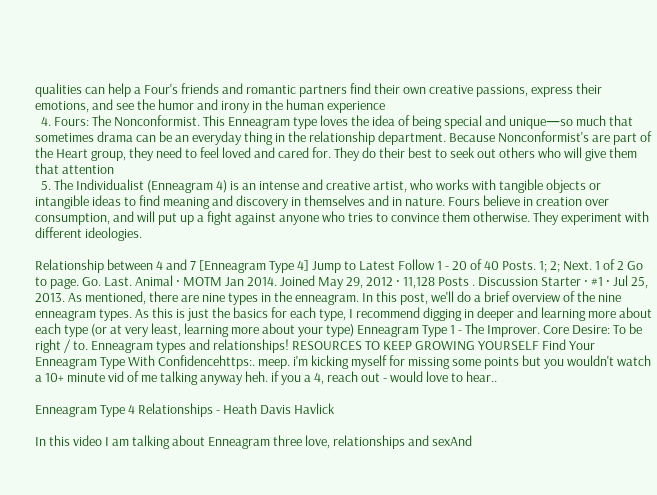qualities can help a Four's friends and romantic partners find their own creative passions, express their emotions, and see the humor and irony in the human experience
  4. Fours: The Nonconformist. This Enneagram type loves the idea of being special and unique—so much that sometimes drama can be an everyday thing in the relationship department. Because Nonconformist's are part of the Heart group, they need to feel loved and cared for. They do their best to seek out others who will give them that attention
  5. The Individualist (Enneagram 4) is an intense and creative artist, who works with tangible objects or intangible ideas to find meaning and discovery in themselves and in nature. Fours believe in creation over consumption, and will put up a fight against anyone who tries to convince them otherwise. They experiment with different ideologies.

Relationship between 4 and 7 [Enneagram Type 4] Jump to Latest Follow 1 - 20 of 40 Posts. 1; 2; Next. 1 of 2 Go to page. Go. Last. Animal · MOTM Jan 2014. Joined May 29, 2012 · 11,128 Posts . Discussion Starter · #1 · Jul 25, 2013. As mentioned, there are nine types in the enneagram. In this post, we'll do a brief overview of the nine enneagram types. As this is just the basics for each type, I recommend digging in deeper and learning more about each type (or at very least, learning more about your type) Enneagram Type 1 - The Improver. Core Desire: To be right / to. Enneagram types and relationships! RESOURCES TO KEEP GROWING YOURSELF Find Your Enneagram Type With Confidencehttps:. meep. i'm kicking myself for missing some points but you wouldn't watch a 10+ minute vid of me talking anyway heh. if you a 4, reach out - would love to hear..

Enneagram Type 4 Relationships - Heath Davis Havlick

In this video I am talking about Enneagram three love, relationships and sexAnd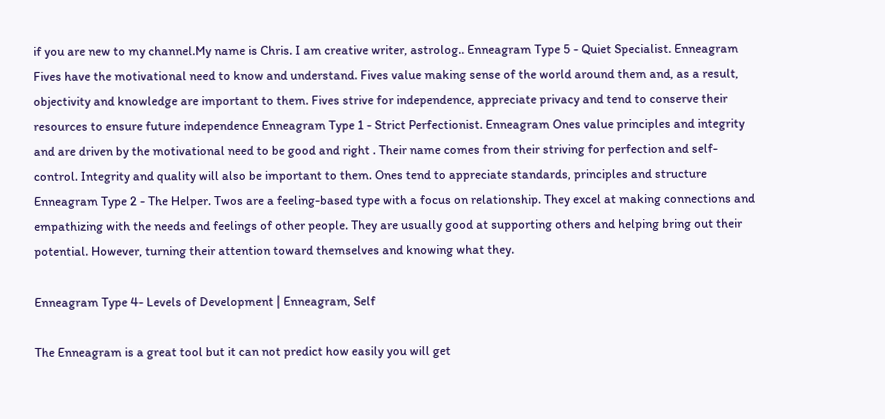if you are new to my channel.My name is Chris. I am creative writer, astrolog.. Enneagram Type 5 - Quiet Specialist. Enneagram Fives have the motivational need to know and understand. Fives value making sense of the world around them and, as a result, objectivity and knowledge are important to them. Fives strive for independence, appreciate privacy and tend to conserve their resources to ensure future independence Enneagram Type 1 - Strict Perfectionist. Enneagram Ones value principles and integrity and are driven by the motivational need to be good and right . Their name comes from their striving for perfection and self-control. Integrity and quality will also be important to them. Ones tend to appreciate standards, principles and structure Enneagram Type 2 - The Helper. Twos are a feeling-based type with a focus on relationship. They excel at making connections and empathizing with the needs and feelings of other people. They are usually good at supporting others and helping bring out their potential. However, turning their attention toward themselves and knowing what they.

Enneagram Type 4- Levels of Development | Enneagram, Self

The Enneagram is a great tool but it can not predict how easily you will get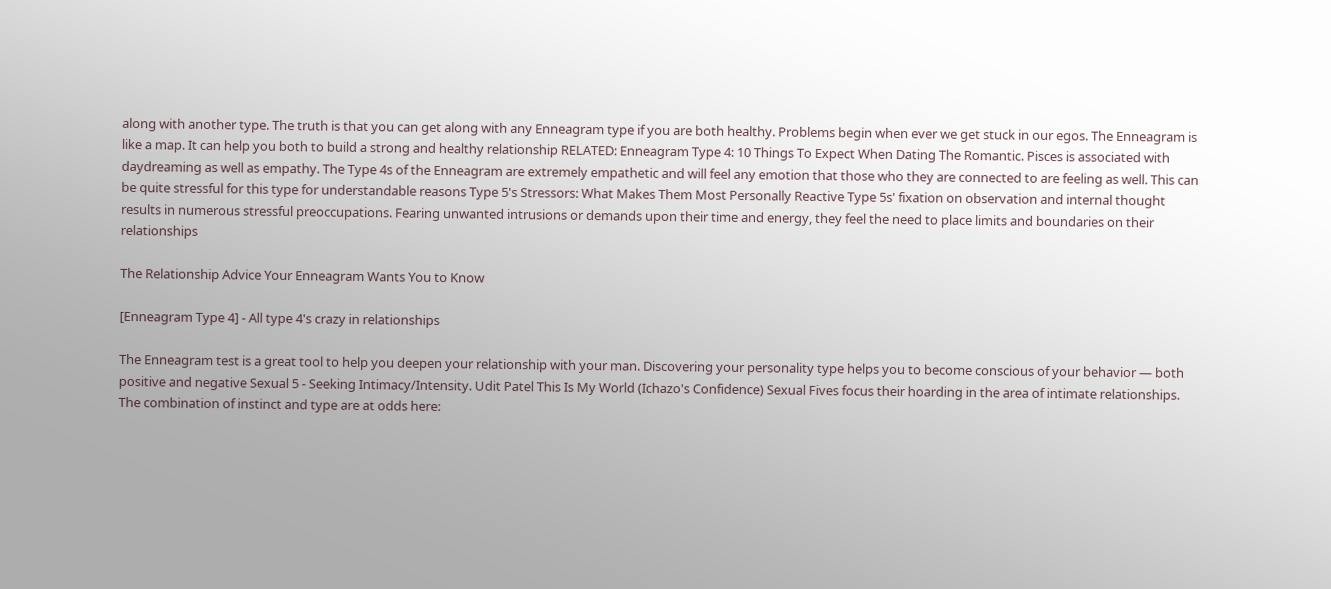along with another type. The truth is that you can get along with any Enneagram type if you are both healthy. Problems begin when ever we get stuck in our egos. The Enneagram is like a map. It can help you both to build a strong and healthy relationship RELATED: Enneagram Type 4: 10 Things To Expect When Dating The Romantic. Pisces is associated with daydreaming as well as empathy. The Type 4s of the Enneagram are extremely empathetic and will feel any emotion that those who they are connected to are feeling as well. This can be quite stressful for this type for understandable reasons Type 5's Stressors: What Makes Them Most Personally Reactive Type 5s' fixation on observation and internal thought results in numerous stressful preoccupations. Fearing unwanted intrusions or demands upon their time and energy, they feel the need to place limits and boundaries on their relationships

The Relationship Advice Your Enneagram Wants You to Know

[Enneagram Type 4] - All type 4's crazy in relationships

The Enneagram test is a great tool to help you deepen your relationship with your man. Discovering your personality type helps you to become conscious of your behavior — both positive and negative Sexual 5 - Seeking Intimacy/Intensity. Udit Patel This Is My World (Ichazo's Confidence) Sexual Fives focus their hoarding in the area of intimate relationships. The combination of instinct and type are at odds here: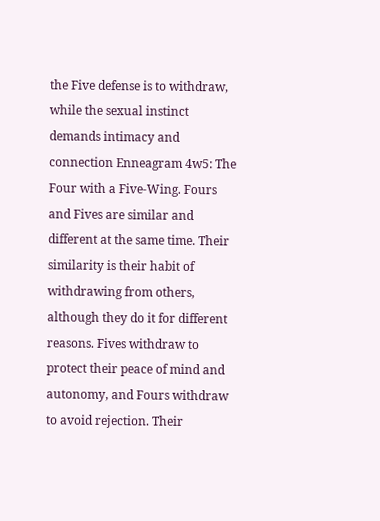the Five defense is to withdraw, while the sexual instinct demands intimacy and connection Enneagram 4w5: The Four with a Five-Wing. Fours and Fives are similar and different at the same time. Their similarity is their habit of withdrawing from others, although they do it for different reasons. Fives withdraw to protect their peace of mind and autonomy, and Fours withdraw to avoid rejection. Their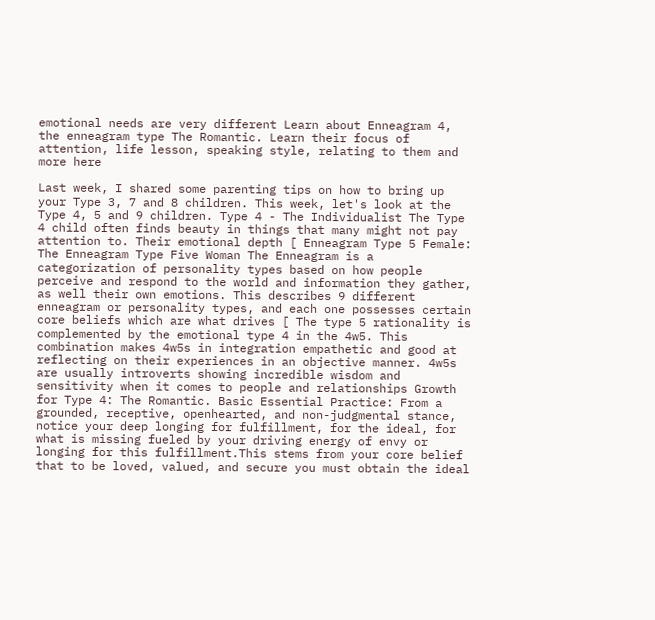emotional needs are very different Learn about Enneagram 4, the enneagram type The Romantic. Learn their focus of attention, life lesson, speaking style, relating to them and more here

Last week, I shared some parenting tips on how to bring up your Type 3, 7 and 8 children. This week, let's look at the Type 4, 5 and 9 children. Type 4 - The Individualist The Type 4 child often finds beauty in things that many might not pay attention to. Their emotional depth [ Enneagram Type 5 Female: The Enneagram Type Five Woman The Enneagram is a categorization of personality types based on how people perceive and respond to the world and information they gather, as well their own emotions. This describes 9 different enneagram or personality types, and each one possesses certain core beliefs which are what drives [ The type 5 rationality is complemented by the emotional type 4 in the 4w5. This combination makes 4w5s in integration empathetic and good at reflecting on their experiences in an objective manner. 4w5s are usually introverts showing incredible wisdom and sensitivity when it comes to people and relationships Growth for Type 4: The Romantic. Basic Essential Practice: From a grounded, receptive, openhearted, and non-judgmental stance, notice your deep longing for fulfillment, for the ideal, for what is missing fueled by your driving energy of envy or longing for this fulfillment.This stems from your core belief that to be loved, valued, and secure you must obtain the ideal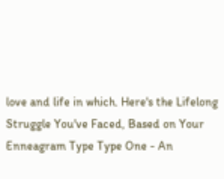love and life in which. Here's the Lifelong Struggle You've Faced, Based on Your Enneagram Type Type One - An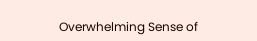Overwhelming Sense of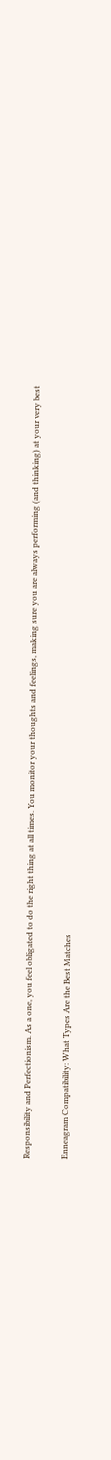Responsibility and Perfectionism. As a one, you feel obligated to do the right thing at all times. You monitor your thoughts and feelings, making sure you are always performing (and thinking) at your very best

Enneagram Compatibility: What Types Are the Best Matches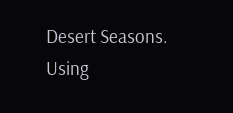Desert Seasons. Using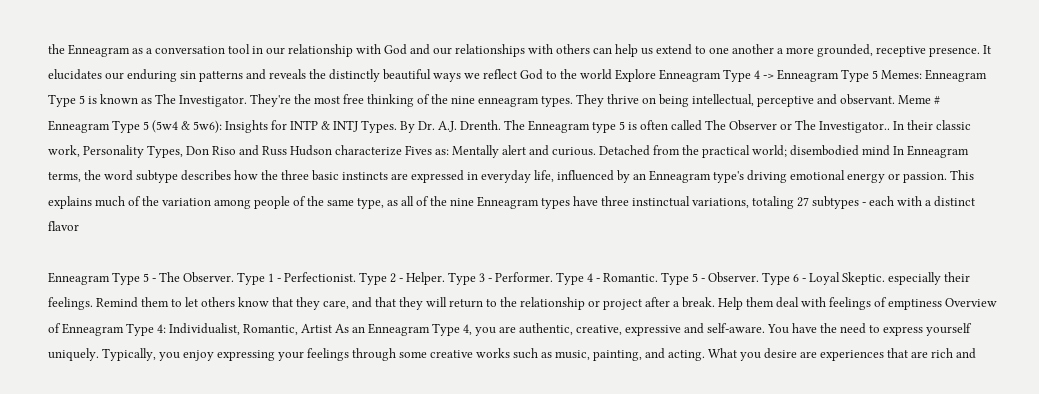the Enneagram as a conversation tool in our relationship with God and our relationships with others can help us extend to one another a more grounded, receptive presence. It elucidates our enduring sin patterns and reveals the distinctly beautiful ways we reflect God to the world Explore Enneagram Type 4 -> Enneagram Type 5 Memes: Enneagram Type 5 is known as The Investigator. They're the most free thinking of the nine enneagram types. They thrive on being intellectual, perceptive and observant. Meme # Enneagram Type 5 (5w4 & 5w6): Insights for INTP & INTJ Types. By Dr. A.J. Drenth. The Enneagram type 5 is often called The Observer or The Investigator.. In their classic work, Personality Types, Don Riso and Russ Hudson characterize Fives as: Mentally alert and curious. Detached from the practical world; disembodied mind In Enneagram terms, the word subtype describes how the three basic instincts are expressed in everyday life, influenced by an Enneagram type's driving emotional energy or passion. This explains much of the variation among people of the same type, as all of the nine Enneagram types have three instinctual variations, totaling 27 subtypes - each with a distinct flavor

Enneagram Type 5 - The Observer. Type 1 - Perfectionist. Type 2 - Helper. Type 3 - Performer. Type 4 - Romantic. Type 5 - Observer. Type 6 - Loyal Skeptic. especially their feelings. Remind them to let others know that they care, and that they will return to the relationship or project after a break. Help them deal with feelings of emptiness Overview of Enneagram Type 4: Individualist, Romantic, Artist As an Enneagram Type 4, you are authentic, creative, expressive and self-aware. You have the need to express yourself uniquely. Typically, you enjoy expressing your feelings through some creative works such as music, painting, and acting. What you desire are experiences that are rich and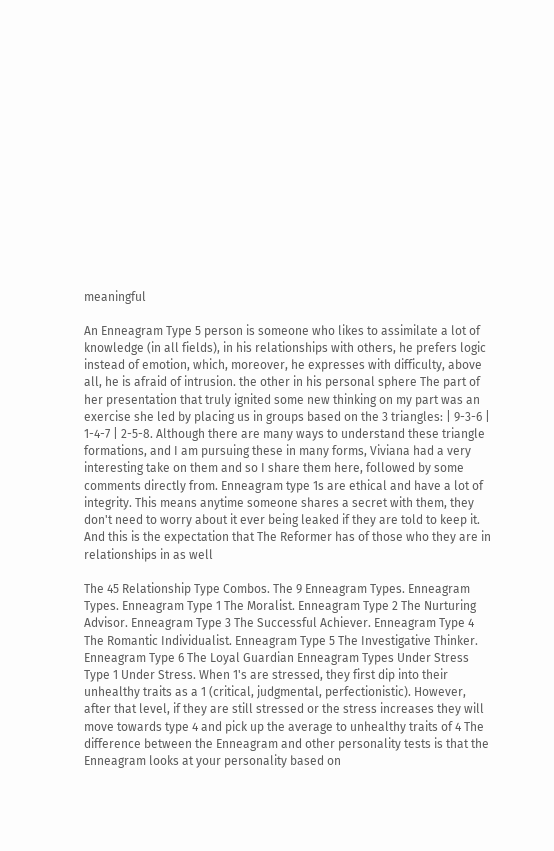meaningful

An Enneagram Type 5 person is someone who likes to assimilate a lot of knowledge (in all fields), in his relationships with others, he prefers logic instead of emotion, which, moreover, he expresses with difficulty, above all, he is afraid of intrusion. the other in his personal sphere The part of her presentation that truly ignited some new thinking on my part was an exercise she led by placing us in groups based on the 3 triangles: | 9-3-6 | 1-4-7 | 2-5-8. Although there are many ways to understand these triangle formations, and I am pursuing these in many forms, Viviana had a very interesting take on them and so I share them here, followed by some comments directly from. Enneagram type 1s are ethical and have a lot of integrity. This means anytime someone shares a secret with them, they don't need to worry about it ever being leaked if they are told to keep it. And this is the expectation that The Reformer has of those who they are in relationships in as well

The 45 Relationship Type Combos. The 9 Enneagram Types. Enneagram Types. Enneagram Type 1 The Moralist. Enneagram Type 2 The Nurturing Advisor. Enneagram Type 3 The Successful Achiever. Enneagram Type 4 The Romantic Individualist. Enneagram Type 5 The Investigative Thinker. Enneagram Type 6 The Loyal Guardian Enneagram Types Under Stress Type 1 Under Stress. When 1's are stressed, they first dip into their unhealthy traits as a 1 (critical, judgmental, perfectionistic). However, after that level, if they are still stressed or the stress increases they will move towards type 4 and pick up the average to unhealthy traits of 4 The difference between the Enneagram and other personality tests is that the Enneagram looks at your personality based on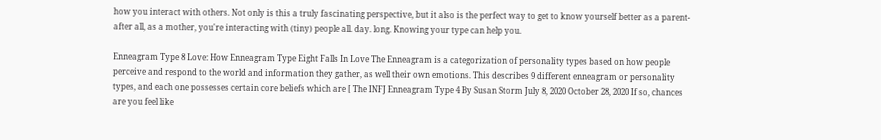how you interact with others. Not only is this a truly fascinating perspective, but it also is the perfect way to get to know yourself better as a parent-after all, as a mother, you're interacting with (tiny) people all. day. long. Knowing your type can help you.

Enneagram Type 8 Love: How Enneagram Type Eight Falls In Love The Enneagram is a categorization of personality types based on how people perceive and respond to the world and information they gather, as well their own emotions. This describes 9 different enneagram or personality types, and each one possesses certain core beliefs which are [ The INFJ Enneagram Type 4 By Susan Storm July 8, 2020 October 28, 2020 If so, chances are you feel like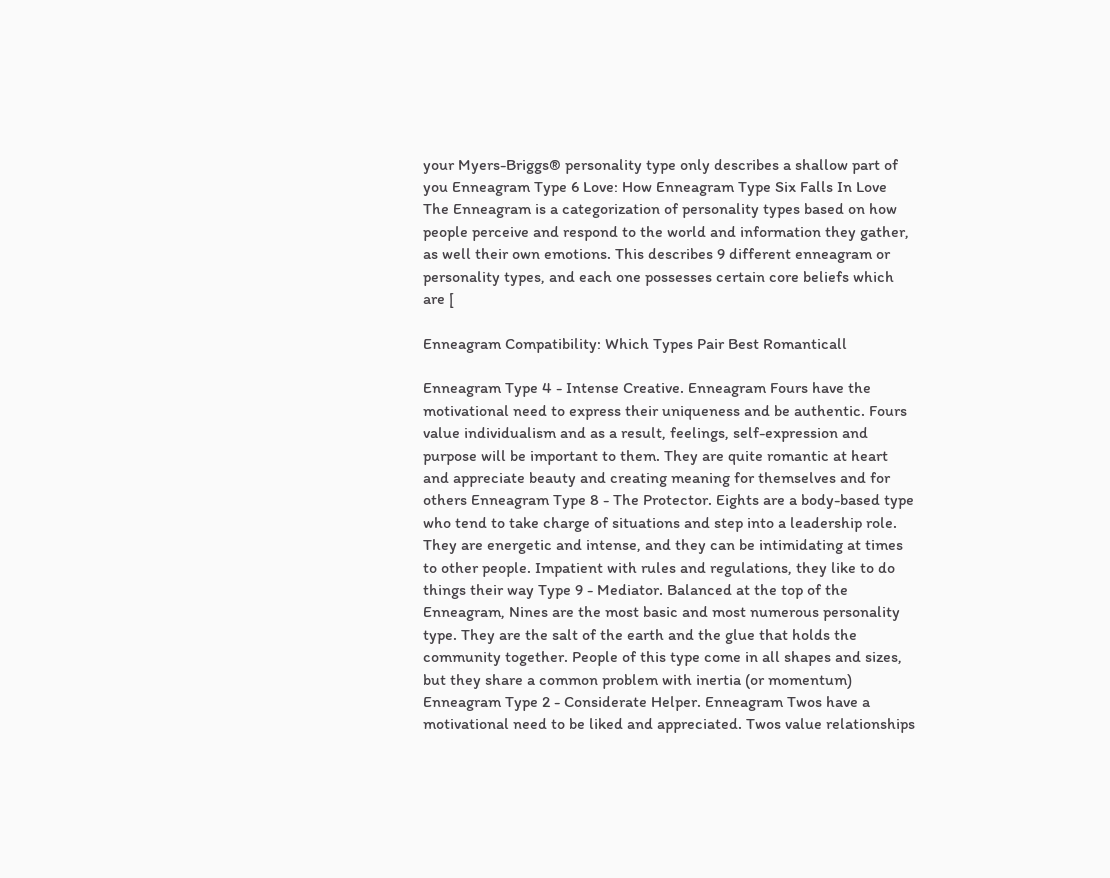your Myers-Briggs® personality type only describes a shallow part of you Enneagram Type 6 Love: How Enneagram Type Six Falls In Love The Enneagram is a categorization of personality types based on how people perceive and respond to the world and information they gather, as well their own emotions. This describes 9 different enneagram or personality types, and each one possesses certain core beliefs which are [

Enneagram Compatibility: Which Types Pair Best Romanticall

Enneagram Type 4 - Intense Creative. Enneagram Fours have the motivational need to express their uniqueness and be authentic. Fours value individualism and as a result, feelings, self-expression and purpose will be important to them. They are quite romantic at heart and appreciate beauty and creating meaning for themselves and for others Enneagram Type 8 - The Protector. Eights are a body-based type who tend to take charge of situations and step into a leadership role. They are energetic and intense, and they can be intimidating at times to other people. Impatient with rules and regulations, they like to do things their way Type 9 - Mediator. Balanced at the top of the Enneagram, Nines are the most basic and most numerous personality type. They are the salt of the earth and the glue that holds the community together. People of this type come in all shapes and sizes, but they share a common problem with inertia (or momentum) Enneagram Type 2 - Considerate Helper. Enneagram Twos have a motivational need to be liked and appreciated. Twos value relationships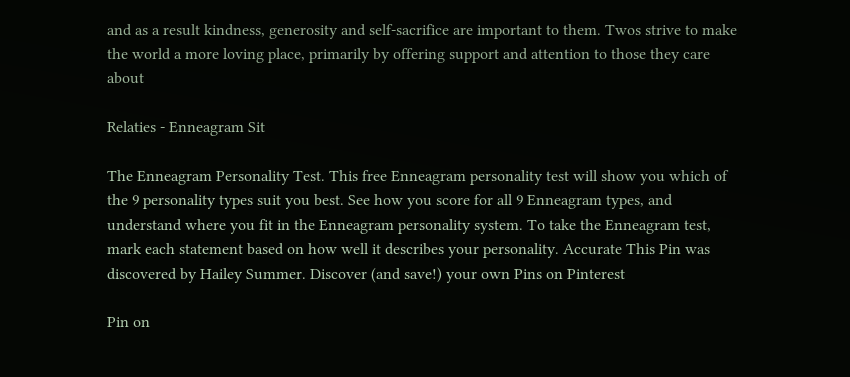and as a result kindness, generosity and self-sacrifice are important to them. Twos strive to make the world a more loving place, primarily by offering support and attention to those they care about

Relaties - Enneagram Sit

The Enneagram Personality Test. This free Enneagram personality test will show you which of the 9 personality types suit you best. See how you score for all 9 Enneagram types, and understand where you fit in the Enneagram personality system. To take the Enneagram test, mark each statement based on how well it describes your personality. Accurate This Pin was discovered by Hailey Summer. Discover (and save!) your own Pins on Pinterest

Pin on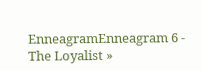EnneagramEnneagram 6 - The Loyalist »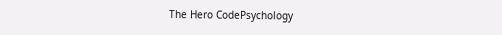The Hero CodePsychology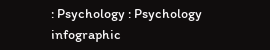: Psychology : Psychology infographic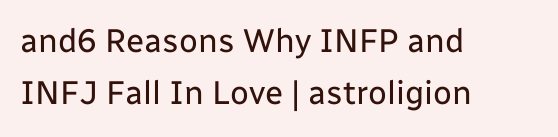and6 Reasons Why INFP and INFJ Fall In Love | astroligion